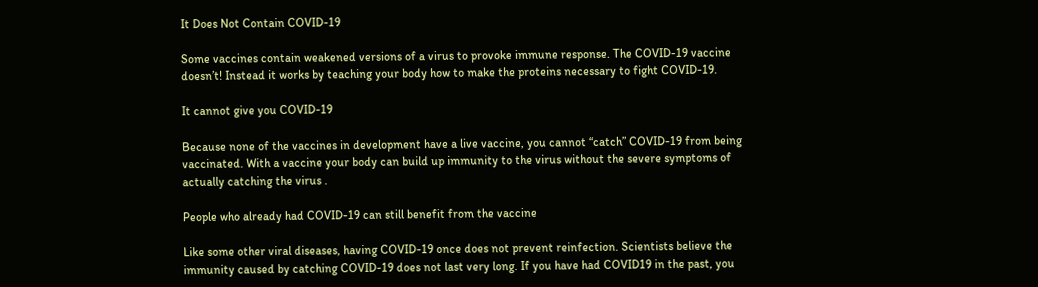It Does Not Contain COVID-19

Some vaccines contain weakened versions of a virus to provoke immune response. The COVID-19 vaccine doesn’t! Instead it works by teaching your body how to make the proteins necessary to fight COVID-19.

It cannot give you COVID-19

Because none of the vaccines in development have a live vaccine, you cannot “catch” COVID-19 from being vaccinated. With a vaccine your body can build up immunity to the virus without the severe symptoms of actually catching the virus .

People who already had COVID-19 can still benefit from the vaccine

Like some other viral diseases, having COVID-19 once does not prevent reinfection. Scientists believe the immunity caused by catching COVID-19 does not last very long. If you have had COVID19 in the past, you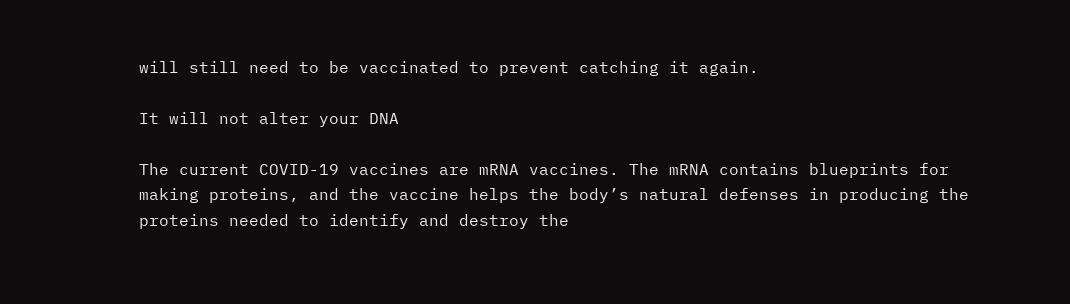will still need to be vaccinated to prevent catching it again.

It will not alter your DNA

The current COVID-19 vaccines are mRNA vaccines. The mRNA contains blueprints for making proteins, and the vaccine helps the body’s natural defenses in producing the proteins needed to identify and destroy the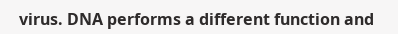virus. DNA performs a different function and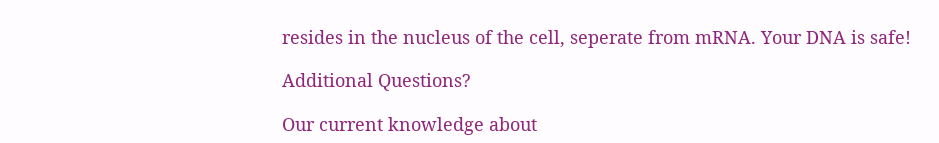resides in the nucleus of the cell, seperate from mRNA. Your DNA is safe!

Additional Questions?

Our current knowledge about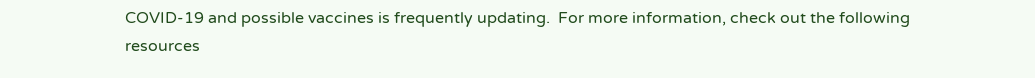COVID-19 and possible vaccines is frequently updating.  For more information, check out the following resources